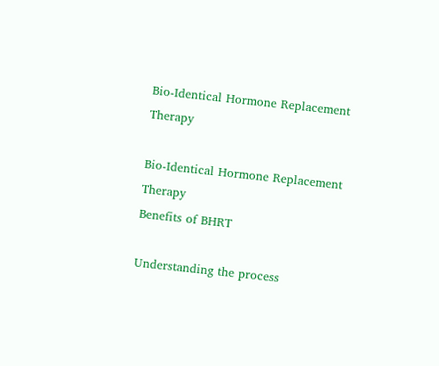Bio-Identical Hormone Replacement Therapy

Bio-Identical Hormone Replacement Therapy
Benefits of BHRT

Understanding the process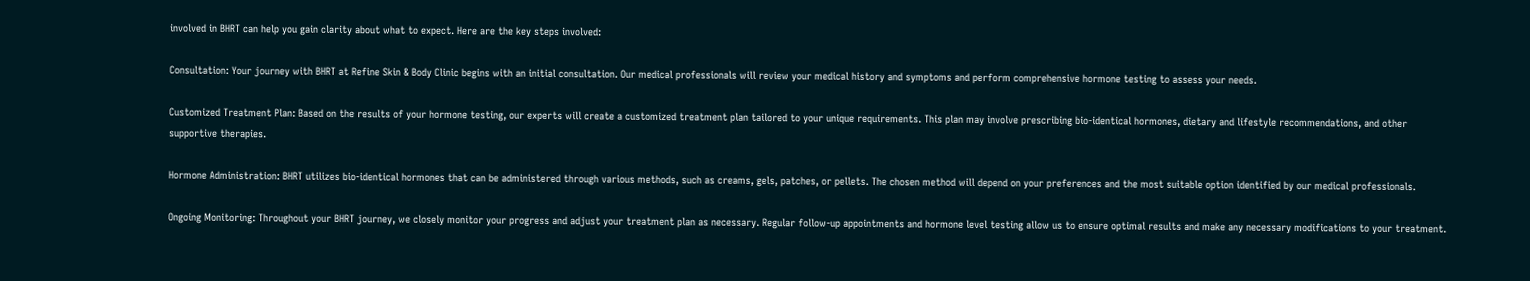involved in BHRT can help you gain clarity about what to expect. Here are the key steps involved:

Consultation: Your journey with BHRT at Refine Skin & Body Clinic begins with an initial consultation. Our medical professionals will review your medical history and symptoms and perform comprehensive hormone testing to assess your needs.

Customized Treatment Plan: Based on the results of your hormone testing, our experts will create a customized treatment plan tailored to your unique requirements. This plan may involve prescribing bio-identical hormones, dietary and lifestyle recommendations, and other supportive therapies.

Hormone Administration: BHRT utilizes bio-identical hormones that can be administered through various methods, such as creams, gels, patches, or pellets. The chosen method will depend on your preferences and the most suitable option identified by our medical professionals.

Ongoing Monitoring: Throughout your BHRT journey, we closely monitor your progress and adjust your treatment plan as necessary. Regular follow-up appointments and hormone level testing allow us to ensure optimal results and make any necessary modifications to your treatment.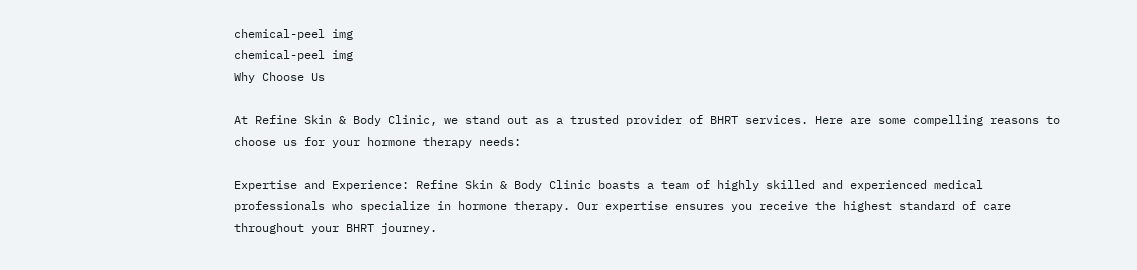chemical-peel img
chemical-peel img
Why Choose Us

At Refine Skin & Body Clinic, we stand out as a trusted provider of BHRT services. Here are some compelling reasons to choose us for your hormone therapy needs:

Expertise and Experience: Refine Skin & Body Clinic boasts a team of highly skilled and experienced medical professionals who specialize in hormone therapy. Our expertise ensures you receive the highest standard of care throughout your BHRT journey.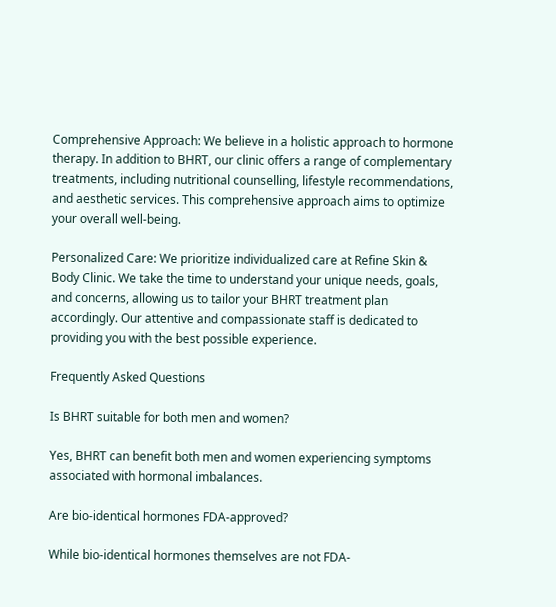Comprehensive Approach: We believe in a holistic approach to hormone therapy. In addition to BHRT, our clinic offers a range of complementary treatments, including nutritional counselling, lifestyle recommendations, and aesthetic services. This comprehensive approach aims to optimize your overall well-being.

Personalized Care: We prioritize individualized care at Refine Skin & Body Clinic. We take the time to understand your unique needs, goals, and concerns, allowing us to tailor your BHRT treatment plan accordingly. Our attentive and compassionate staff is dedicated to providing you with the best possible experience.

Frequently Asked Questions

Is BHRT suitable for both men and women?

Yes, BHRT can benefit both men and women experiencing symptoms associated with hormonal imbalances.

Are bio-identical hormones FDA-approved?

While bio-identical hormones themselves are not FDA-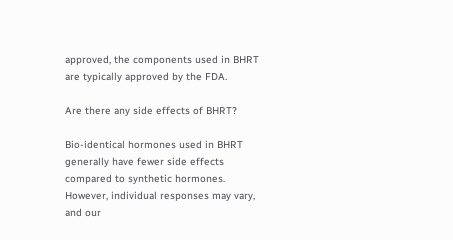approved, the components used in BHRT are typically approved by the FDA.

Are there any side effects of BHRT?

Bio-identical hormones used in BHRT generally have fewer side effects compared to synthetic hormones. However, individual responses may vary, and our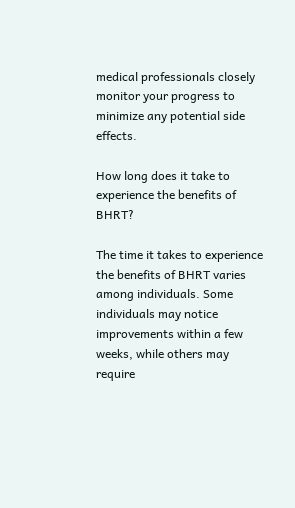medical professionals closely monitor your progress to minimize any potential side effects.

How long does it take to experience the benefits of BHRT?

The time it takes to experience the benefits of BHRT varies among individuals. Some individuals may notice improvements within a few weeks, while others may require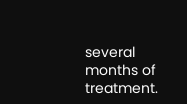several months of treatment.